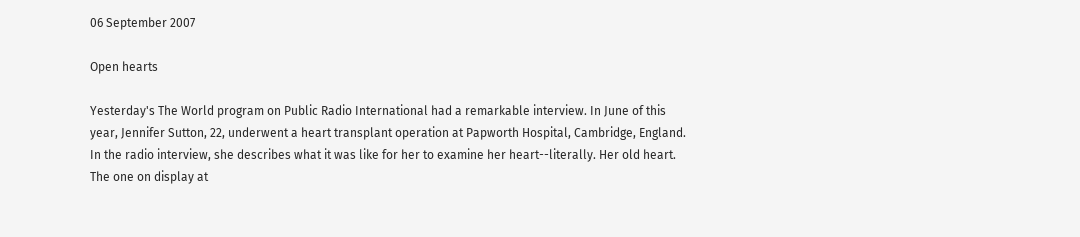06 September 2007

Open hearts

Yesterday's The World program on Public Radio International had a remarkable interview. In June of this year, Jennifer Sutton, 22, underwent a heart transplant operation at Papworth Hospital, Cambridge, England. In the radio interview, she describes what it was like for her to examine her heart--literally. Her old heart. The one on display at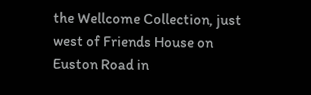the Wellcome Collection, just west of Friends House on Euston Road in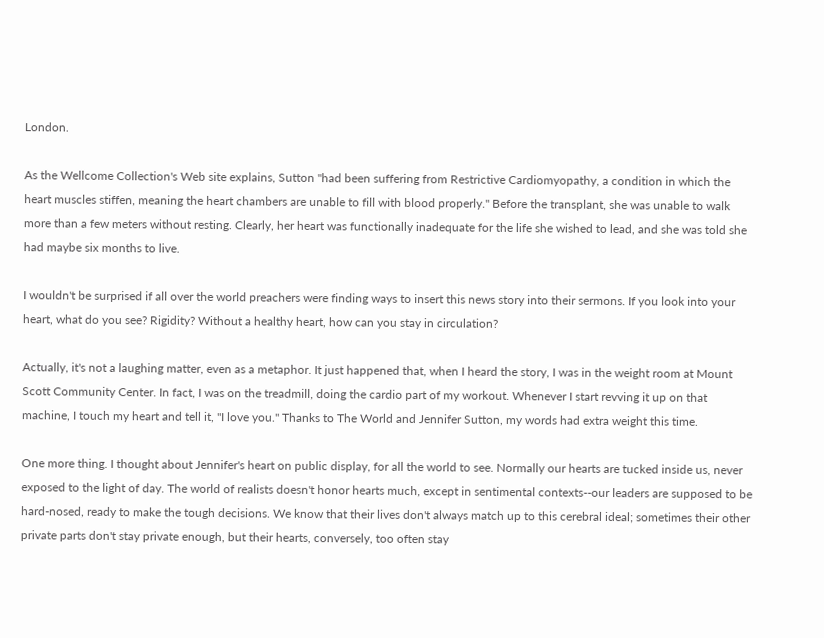London.

As the Wellcome Collection's Web site explains, Sutton "had been suffering from Restrictive Cardiomyopathy, a condition in which the heart muscles stiffen, meaning the heart chambers are unable to fill with blood properly." Before the transplant, she was unable to walk more than a few meters without resting. Clearly, her heart was functionally inadequate for the life she wished to lead, and she was told she had maybe six months to live.

I wouldn't be surprised if all over the world preachers were finding ways to insert this news story into their sermons. If you look into your heart, what do you see? Rigidity? Without a healthy heart, how can you stay in circulation?

Actually, it's not a laughing matter, even as a metaphor. It just happened that, when I heard the story, I was in the weight room at Mount Scott Community Center. In fact, I was on the treadmill, doing the cardio part of my workout. Whenever I start revving it up on that machine, I touch my heart and tell it, "I love you." Thanks to The World and Jennifer Sutton, my words had extra weight this time.

One more thing. I thought about Jennifer's heart on public display, for all the world to see. Normally our hearts are tucked inside us, never exposed to the light of day. The world of realists doesn't honor hearts much, except in sentimental contexts--our leaders are supposed to be hard-nosed, ready to make the tough decisions. We know that their lives don't always match up to this cerebral ideal; sometimes their other private parts don't stay private enough, but their hearts, conversely, too often stay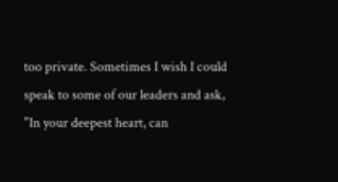too private. Sometimes I wish I could speak to some of our leaders and ask, "In your deepest heart, can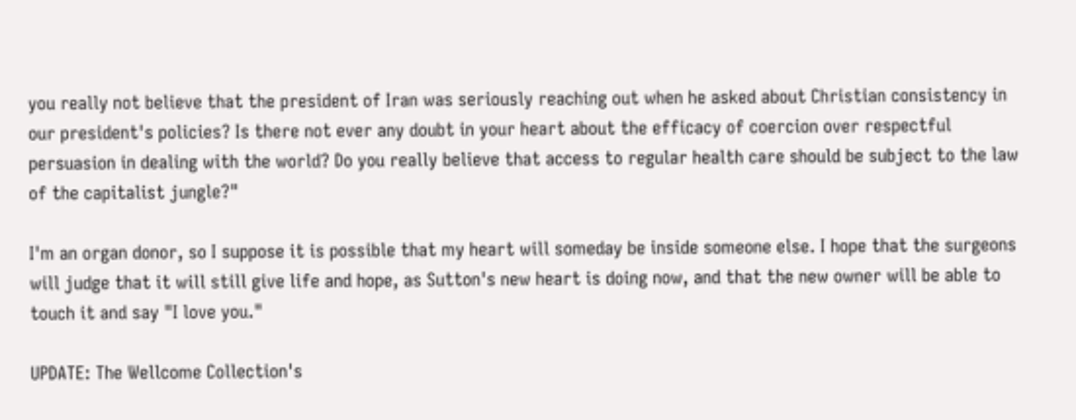you really not believe that the president of Iran was seriously reaching out when he asked about Christian consistency in our president's policies? Is there not ever any doubt in your heart about the efficacy of coercion over respectful persuasion in dealing with the world? Do you really believe that access to regular health care should be subject to the law of the capitalist jungle?"

I'm an organ donor, so I suppose it is possible that my heart will someday be inside someone else. I hope that the surgeons will judge that it will still give life and hope, as Sutton's new heart is doing now, and that the new owner will be able to touch it and say "I love you."

UPDATE: The Wellcome Collection's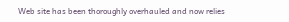Web site has been thoroughly overhauled and now relies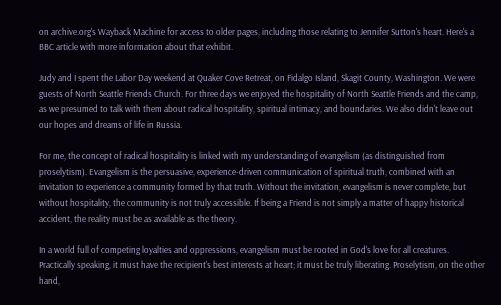on archive.org's Wayback Machine for access to older pages, including those relating to Jennifer Sutton's heart. Here's a BBC article with more information about that exhibit.

Judy and I spent the Labor Day weekend at Quaker Cove Retreat, on Fidalgo Island, Skagit County, Washington. We were guests of North Seattle Friends Church. For three days we enjoyed the hospitality of North Seattle Friends and the camp, as we presumed to talk with them about radical hospitality, spiritual intimacy, and boundaries. We also didn't leave out our hopes and dreams of life in Russia.

For me, the concept of radical hospitality is linked with my understanding of evangelism (as distinguished from proselytism). Evangelism is the persuasive, experience-driven communication of spiritual truth, combined with an invitation to experience a community formed by that truth. Without the invitation, evangelism is never complete, but without hospitality, the community is not truly accessible. If being a Friend is not simply a matter of happy historical accident, the reality must be as available as the theory.

In a world full of competing loyalties and oppressions, evangelism must be rooted in God's love for all creatures. Practically speaking, it must have the recipient's best interests at heart; it must be truly liberating. Proselytism, on the other hand,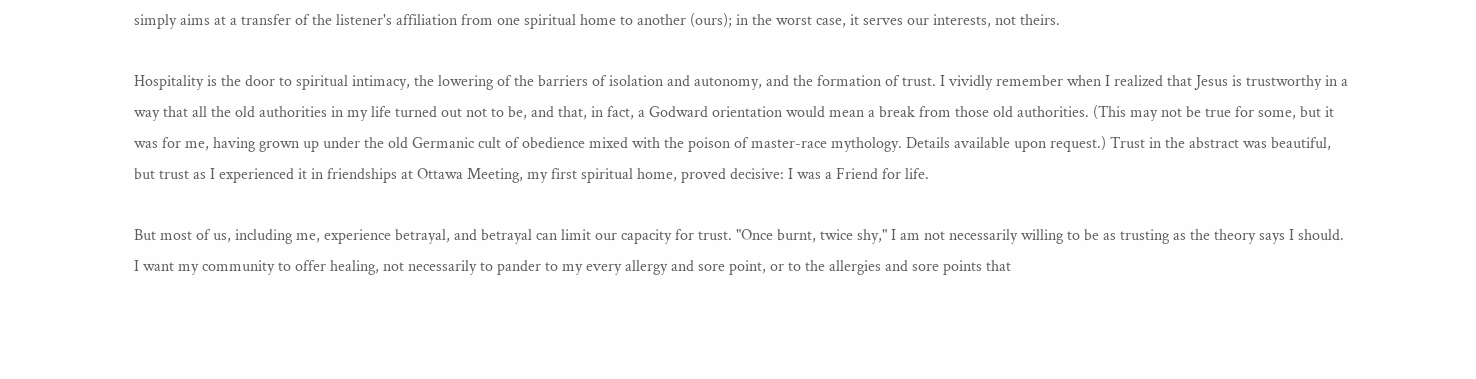simply aims at a transfer of the listener's affiliation from one spiritual home to another (ours); in the worst case, it serves our interests, not theirs.

Hospitality is the door to spiritual intimacy, the lowering of the barriers of isolation and autonomy, and the formation of trust. I vividly remember when I realized that Jesus is trustworthy in a way that all the old authorities in my life turned out not to be, and that, in fact, a Godward orientation would mean a break from those old authorities. (This may not be true for some, but it was for me, having grown up under the old Germanic cult of obedience mixed with the poison of master-race mythology. Details available upon request.) Trust in the abstract was beautiful, but trust as I experienced it in friendships at Ottawa Meeting, my first spiritual home, proved decisive: I was a Friend for life.

But most of us, including me, experience betrayal, and betrayal can limit our capacity for trust. "Once burnt, twice shy," I am not necessarily willing to be as trusting as the theory says I should. I want my community to offer healing, not necessarily to pander to my every allergy and sore point, or to the allergies and sore points that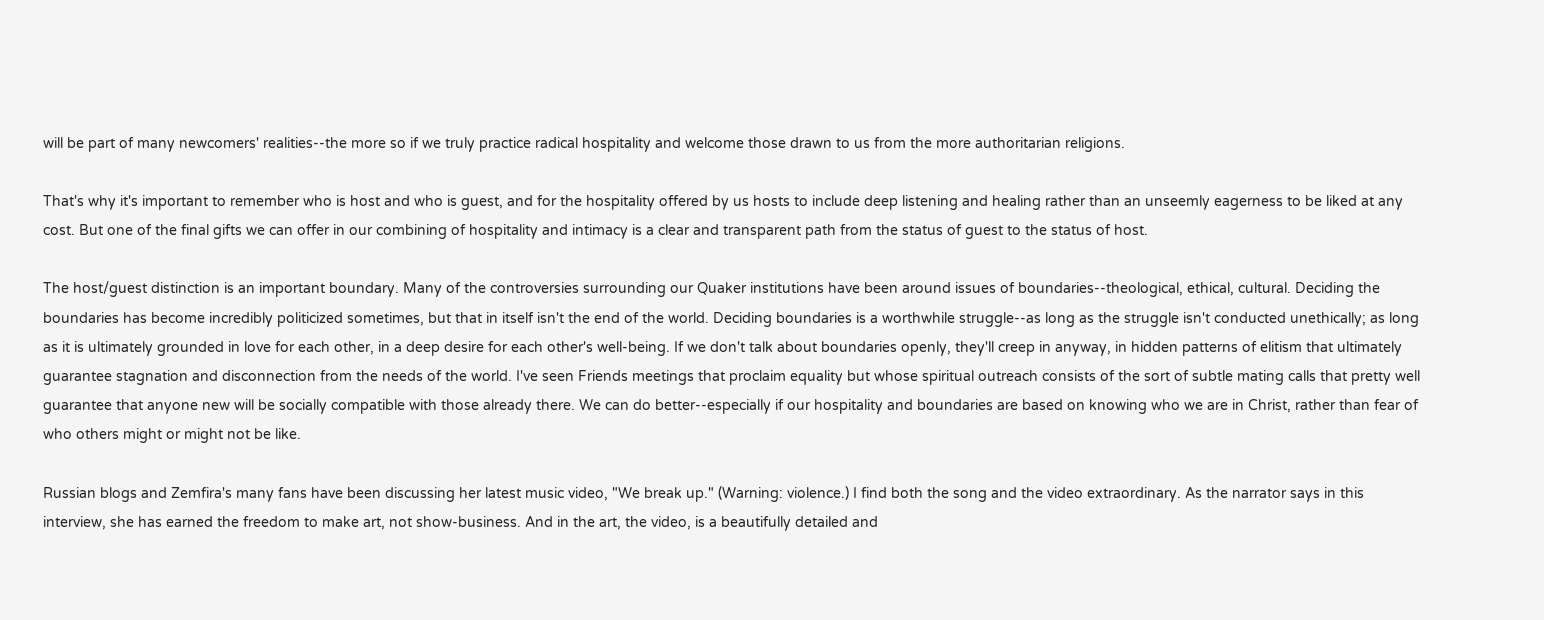will be part of many newcomers' realities--the more so if we truly practice radical hospitality and welcome those drawn to us from the more authoritarian religions.

That's why it's important to remember who is host and who is guest, and for the hospitality offered by us hosts to include deep listening and healing rather than an unseemly eagerness to be liked at any cost. But one of the final gifts we can offer in our combining of hospitality and intimacy is a clear and transparent path from the status of guest to the status of host.

The host/guest distinction is an important boundary. Many of the controversies surrounding our Quaker institutions have been around issues of boundaries--theological, ethical, cultural. Deciding the boundaries has become incredibly politicized sometimes, but that in itself isn't the end of the world. Deciding boundaries is a worthwhile struggle--as long as the struggle isn't conducted unethically; as long as it is ultimately grounded in love for each other, in a deep desire for each other's well-being. If we don't talk about boundaries openly, they'll creep in anyway, in hidden patterns of elitism that ultimately guarantee stagnation and disconnection from the needs of the world. I've seen Friends meetings that proclaim equality but whose spiritual outreach consists of the sort of subtle mating calls that pretty well guarantee that anyone new will be socially compatible with those already there. We can do better--especially if our hospitality and boundaries are based on knowing who we are in Christ, rather than fear of who others might or might not be like.

Russian blogs and Zemfira's many fans have been discussing her latest music video, "We break up." (Warning: violence.) I find both the song and the video extraordinary. As the narrator says in this interview, she has earned the freedom to make art, not show-business. And in the art, the video, is a beautifully detailed and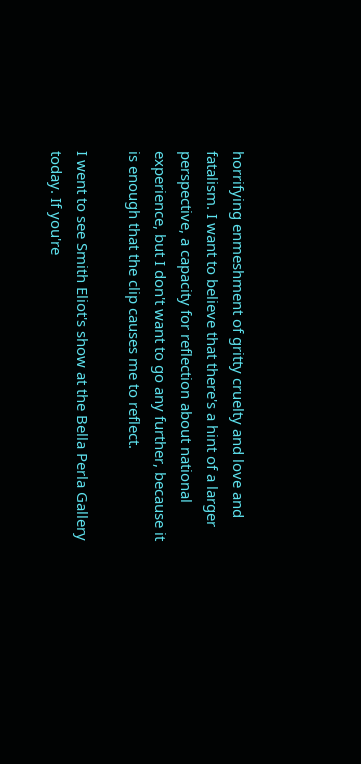horrifying enmeshment of gritty cruelty and love and fatalism. I want to believe that there's a hint of a larger perspective, a capacity for reflection about national experience, but I don't want to go any further, because it is enough that the clip causes me to reflect.

I went to see Smith Eliot's show at the Bella Perla Gallery today. If you're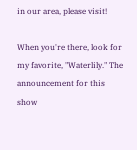in our area, please visit!

When you're there, look for my favorite, "Waterlily." The announcement for this show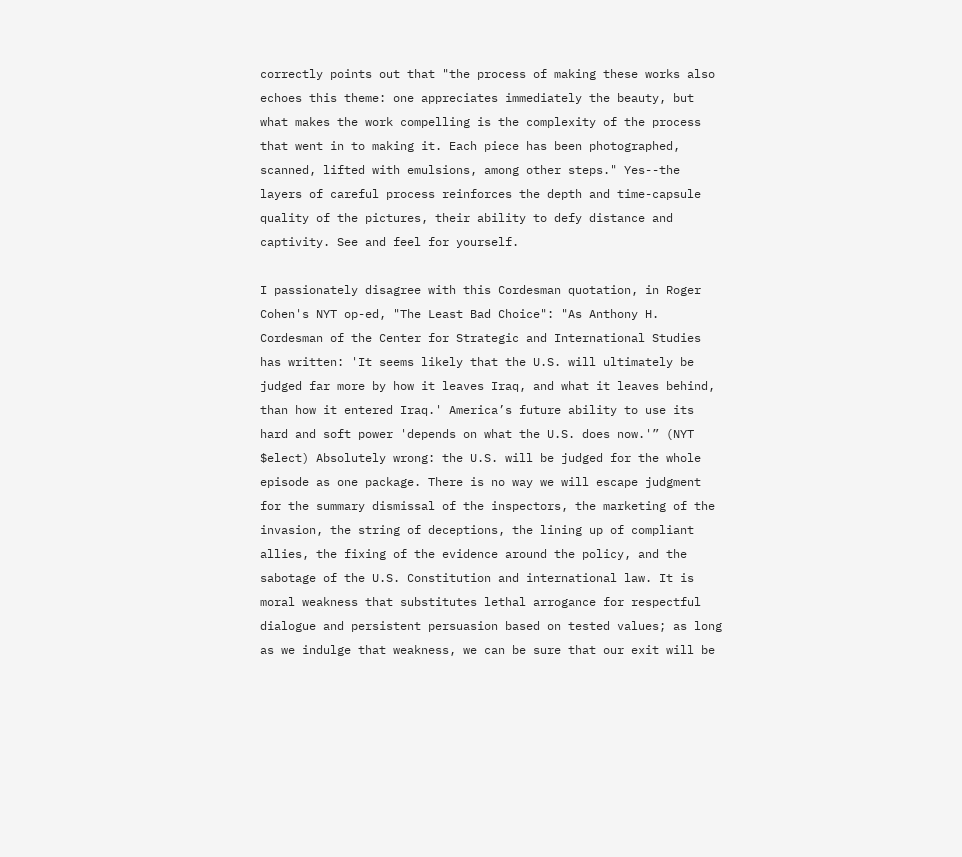correctly points out that "the process of making these works also echoes this theme: one appreciates immediately the beauty, but what makes the work compelling is the complexity of the process that went in to making it. Each piece has been photographed, scanned, lifted with emulsions, among other steps." Yes--the layers of careful process reinforces the depth and time-capsule quality of the pictures, their ability to defy distance and captivity. See and feel for yourself.

I passionately disagree with this Cordesman quotation, in Roger Cohen's NYT op-ed, "The Least Bad Choice": "As Anthony H. Cordesman of the Center for Strategic and International Studies has written: 'It seems likely that the U.S. will ultimately be judged far more by how it leaves Iraq, and what it leaves behind, than how it entered Iraq.' America’s future ability to use its hard and soft power 'depends on what the U.S. does now.'” (NYT $elect) Absolutely wrong: the U.S. will be judged for the whole episode as one package. There is no way we will escape judgment for the summary dismissal of the inspectors, the marketing of the invasion, the string of deceptions, the lining up of compliant allies, the fixing of the evidence around the policy, and the sabotage of the U.S. Constitution and international law. It is moral weakness that substitutes lethal arrogance for respectful dialogue and persistent persuasion based on tested values; as long as we indulge that weakness, we can be sure that our exit will be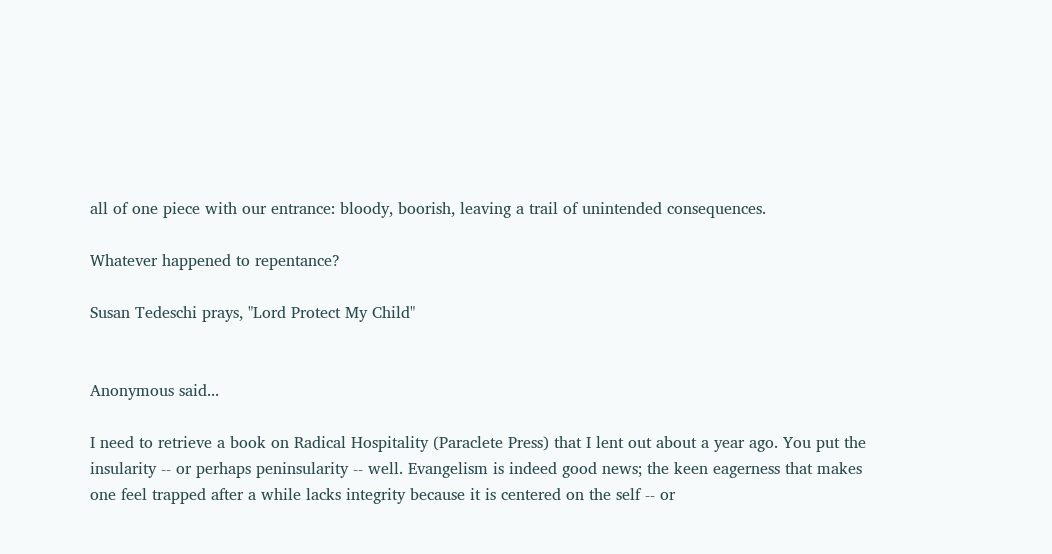all of one piece with our entrance: bloody, boorish, leaving a trail of unintended consequences.

Whatever happened to repentance?

Susan Tedeschi prays, "Lord Protect My Child"


Anonymous said...

I need to retrieve a book on Radical Hospitality (Paraclete Press) that I lent out about a year ago. You put the insularity -- or perhaps peninsularity -- well. Evangelism is indeed good news; the keen eagerness that makes one feel trapped after a while lacks integrity because it is centered on the self -- or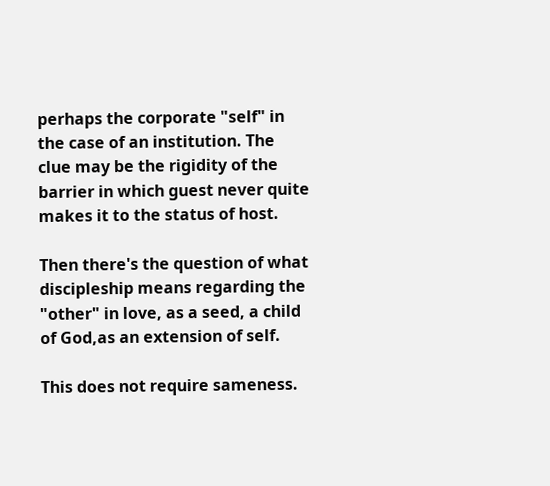perhaps the corporate "self" in the case of an institution. The clue may be the rigidity of the barrier in which guest never quite makes it to the status of host.

Then there's the question of what discipleship means regarding the "other" in love, as a seed, a child of God,as an extension of self.

This does not require sameness.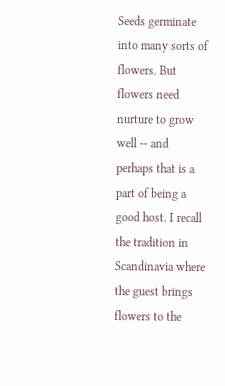Seeds germinate into many sorts of flowers. But flowers need nurture to grow well -- and perhaps that is a part of being a good host. I recall the tradition in Scandinavia where the guest brings flowers to the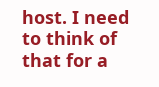host. I need to think of that for a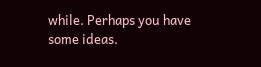while. Perhaps you have some ideas.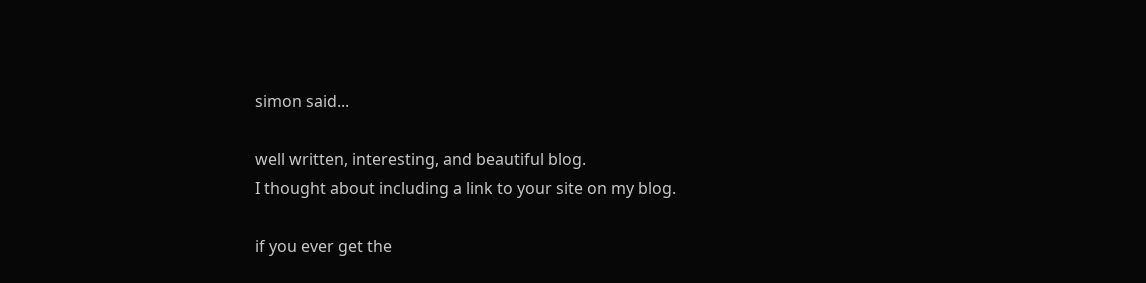simon said...

well written, interesting, and beautiful blog.
I thought about including a link to your site on my blog.

if you ever get the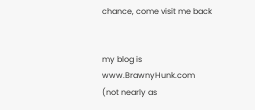chance, come visit me back


my blog is www.BrawnyHunk.com (not nearly as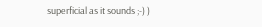superficial as it sounds ;-) )